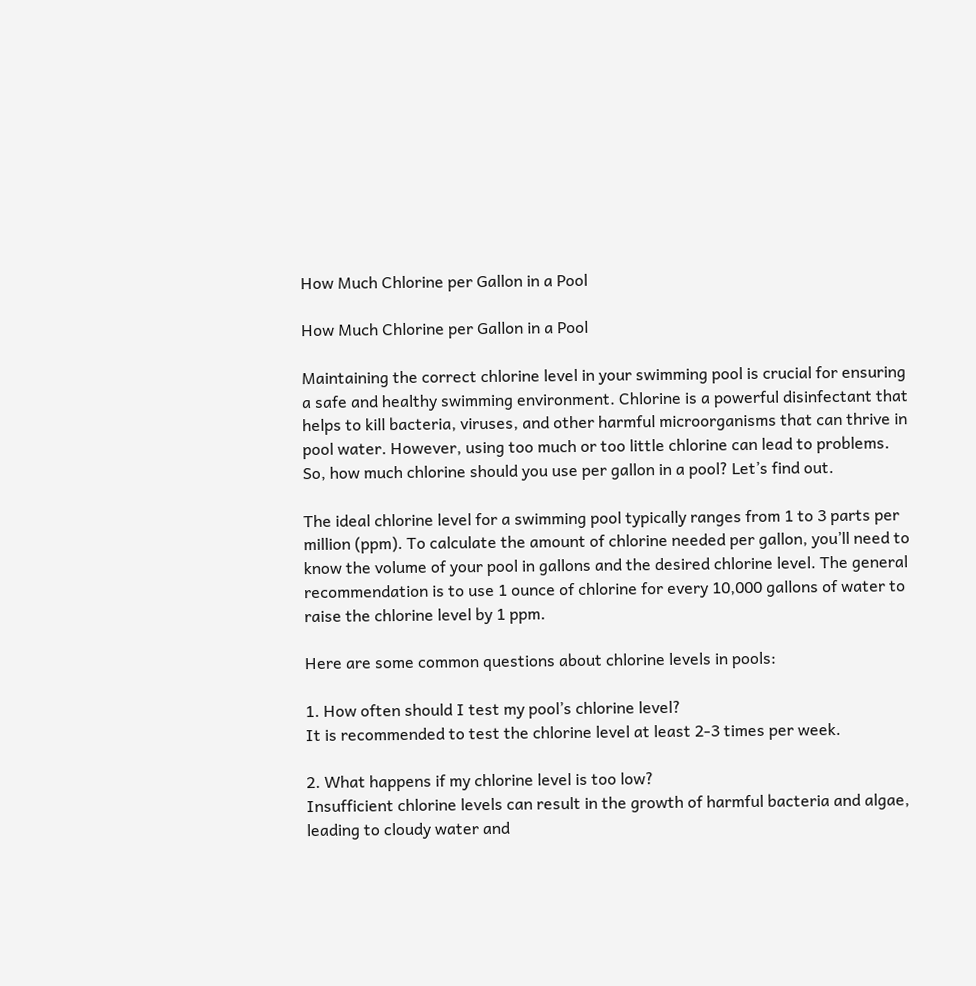How Much Chlorine per Gallon in a Pool

How Much Chlorine per Gallon in a Pool

Maintaining the correct chlorine level in your swimming pool is crucial for ensuring a safe and healthy swimming environment. Chlorine is a powerful disinfectant that helps to kill bacteria, viruses, and other harmful microorganisms that can thrive in pool water. However, using too much or too little chlorine can lead to problems. So, how much chlorine should you use per gallon in a pool? Let’s find out.

The ideal chlorine level for a swimming pool typically ranges from 1 to 3 parts per million (ppm). To calculate the amount of chlorine needed per gallon, you’ll need to know the volume of your pool in gallons and the desired chlorine level. The general recommendation is to use 1 ounce of chlorine for every 10,000 gallons of water to raise the chlorine level by 1 ppm.

Here are some common questions about chlorine levels in pools:

1. How often should I test my pool’s chlorine level?
It is recommended to test the chlorine level at least 2-3 times per week.

2. What happens if my chlorine level is too low?
Insufficient chlorine levels can result in the growth of harmful bacteria and algae, leading to cloudy water and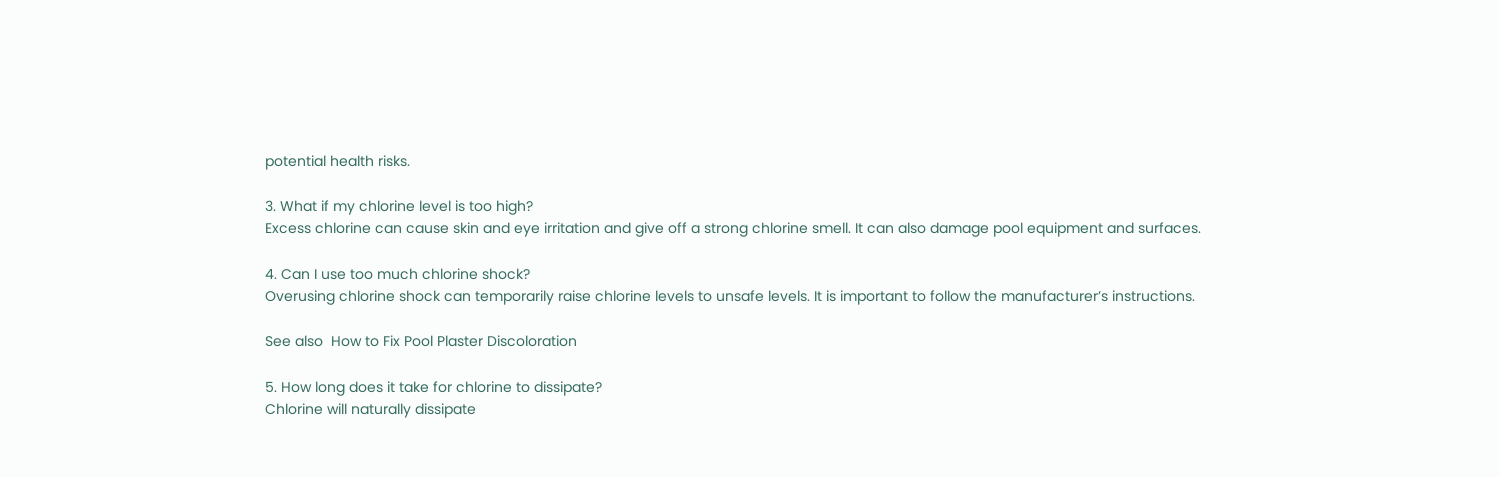potential health risks.

3. What if my chlorine level is too high?
Excess chlorine can cause skin and eye irritation and give off a strong chlorine smell. It can also damage pool equipment and surfaces.

4. Can I use too much chlorine shock?
Overusing chlorine shock can temporarily raise chlorine levels to unsafe levels. It is important to follow the manufacturer’s instructions.

See also  How to Fix Pool Plaster Discoloration

5. How long does it take for chlorine to dissipate?
Chlorine will naturally dissipate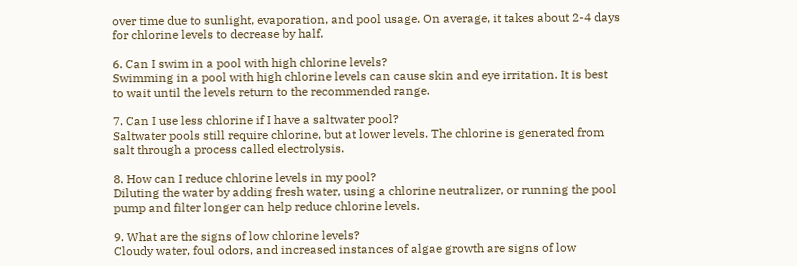over time due to sunlight, evaporation, and pool usage. On average, it takes about 2-4 days for chlorine levels to decrease by half.

6. Can I swim in a pool with high chlorine levels?
Swimming in a pool with high chlorine levels can cause skin and eye irritation. It is best to wait until the levels return to the recommended range.

7. Can I use less chlorine if I have a saltwater pool?
Saltwater pools still require chlorine, but at lower levels. The chlorine is generated from salt through a process called electrolysis.

8. How can I reduce chlorine levels in my pool?
Diluting the water by adding fresh water, using a chlorine neutralizer, or running the pool pump and filter longer can help reduce chlorine levels.

9. What are the signs of low chlorine levels?
Cloudy water, foul odors, and increased instances of algae growth are signs of low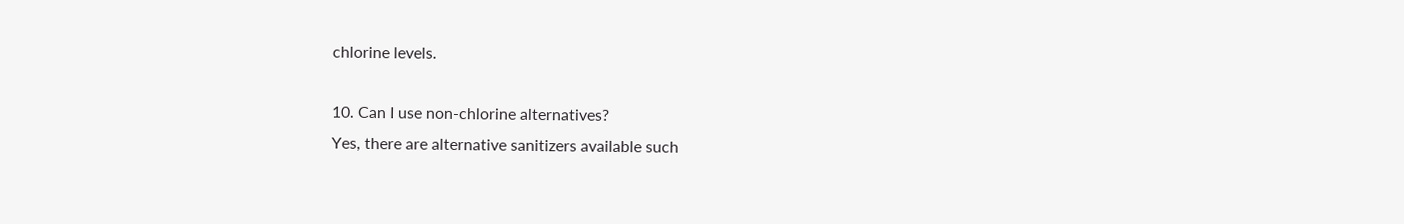chlorine levels.

10. Can I use non-chlorine alternatives?
Yes, there are alternative sanitizers available such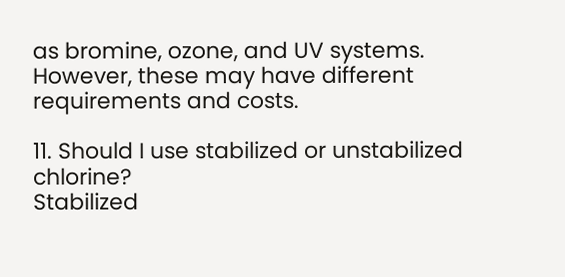as bromine, ozone, and UV systems. However, these may have different requirements and costs.

11. Should I use stabilized or unstabilized chlorine?
Stabilized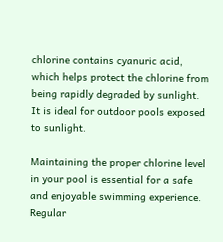chlorine contains cyanuric acid, which helps protect the chlorine from being rapidly degraded by sunlight. It is ideal for outdoor pools exposed to sunlight.

Maintaining the proper chlorine level in your pool is essential for a safe and enjoyable swimming experience. Regular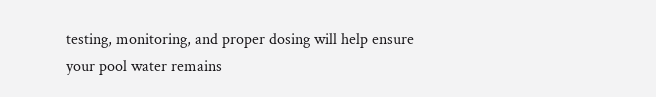testing, monitoring, and proper dosing will help ensure your pool water remains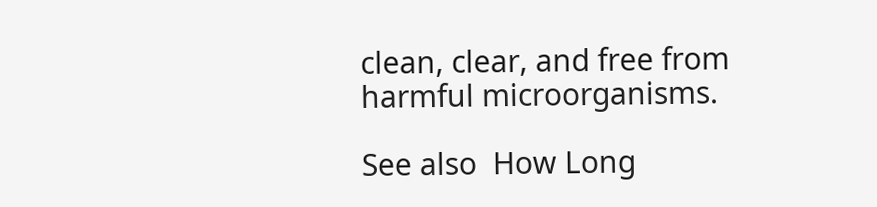clean, clear, and free from harmful microorganisms.

See also  How Long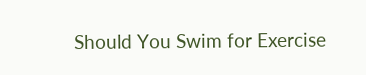Should You Swim for Exercise